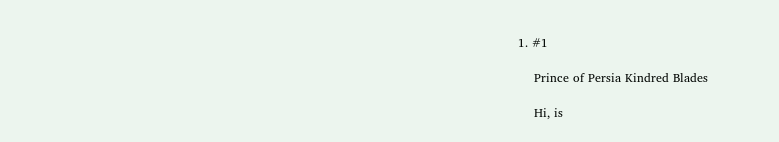1. #1

    Prince of Persia Kindred Blades

    Hi, is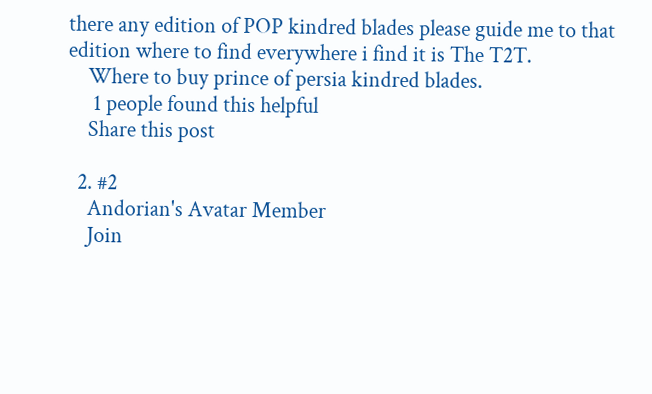there any edition of POP kindred blades please guide me to that edition where to find everywhere i find it is The T2T.
    Where to buy prince of persia kindred blades.
     1 people found this helpful
    Share this post

  2. #2
    Andorian's Avatar Member
    Join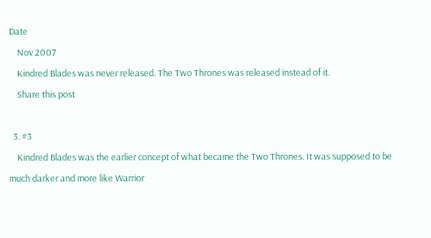Date
    Nov 2007
    Kindred Blades was never released. The Two Thrones was released instead of it.
    Share this post

  3. #3
    Kindred Blades was the earlier concept of what became the Two Thrones. It was supposed to be much darker and more like Warrior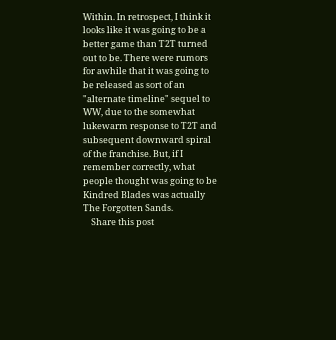Within. In retrospect, I think it looks like it was going to be a better game than T2T turned out to be. There were rumors for awhile that it was going to be released as sort of an "alternate timeline" sequel to WW, due to the somewhat lukewarm response to T2T and subsequent downward spiral of the franchise. But, if I remember correctly, what people thought was going to be Kindred Blades was actually The Forgotten Sands.
    Share this post